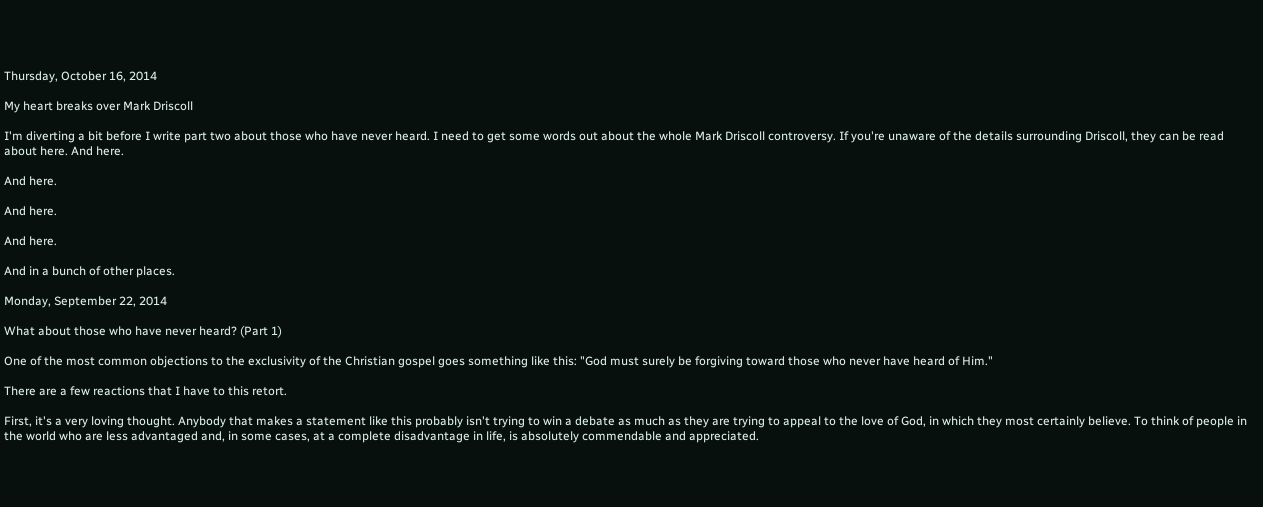Thursday, October 16, 2014

My heart breaks over Mark Driscoll

I'm diverting a bit before I write part two about those who have never heard. I need to get some words out about the whole Mark Driscoll controversy. If you're unaware of the details surrounding Driscoll, they can be read about here. And here.

And here.

And here.

And here.

And in a bunch of other places.

Monday, September 22, 2014

What about those who have never heard? (Part 1)

One of the most common objections to the exclusivity of the Christian gospel goes something like this: "God must surely be forgiving toward those who never have heard of Him."

There are a few reactions that I have to this retort.

First, it's a very loving thought. Anybody that makes a statement like this probably isn't trying to win a debate as much as they are trying to appeal to the love of God, in which they most certainly believe. To think of people in the world who are less advantaged and, in some cases, at a complete disadvantage in life, is absolutely commendable and appreciated.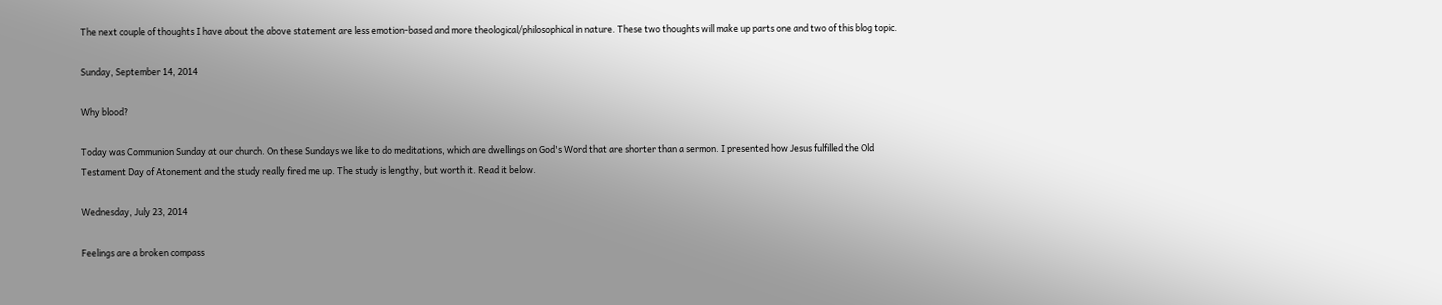The next couple of thoughts I have about the above statement are less emotion-based and more theological/philosophical in nature. These two thoughts will make up parts one and two of this blog topic.

Sunday, September 14, 2014

Why blood?

Today was Communion Sunday at our church. On these Sundays we like to do meditations, which are dwellings on God's Word that are shorter than a sermon. I presented how Jesus fulfilled the Old Testament Day of Atonement and the study really fired me up. The study is lengthy, but worth it. Read it below.

Wednesday, July 23, 2014

Feelings are a broken compass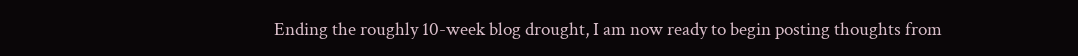Ending the roughly 10-week blog drought, I am now ready to begin posting thoughts from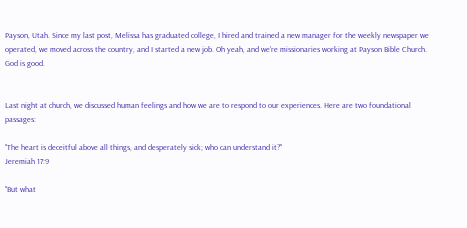Payson, Utah. Since my last post, Melissa has graduated college, I hired and trained a new manager for the weekly newspaper we operated, we moved across the country, and I started a new job. Oh yeah, and we're missionaries working at Payson Bible Church. God is good.


Last night at church, we discussed human feelings and how we are to respond to our experiences. Here are two foundational passages:

"The heart is deceitful above all things, and desperately sick; who can understand it?"
Jeremiah 17:9

"But what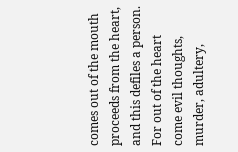comes out of the mouth proceeds from the heart, and this defiles a person. For out of the heart come evil thoughts, murder, adultery,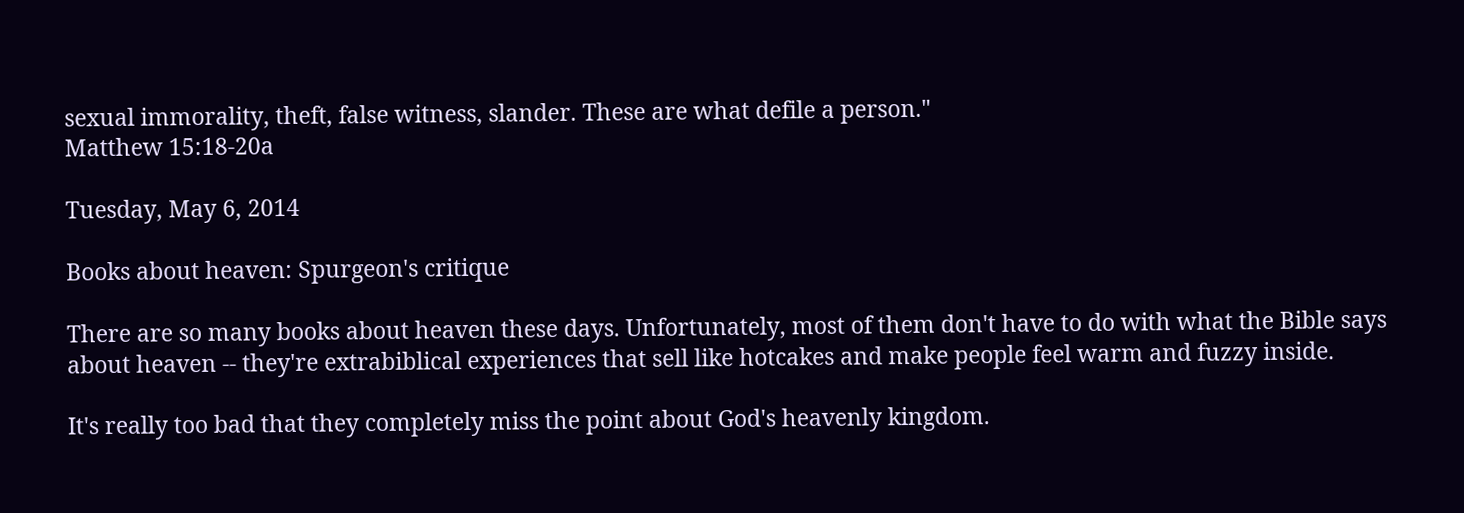sexual immorality, theft, false witness, slander. These are what defile a person."
Matthew 15:18-20a

Tuesday, May 6, 2014

Books about heaven: Spurgeon's critique

There are so many books about heaven these days. Unfortunately, most of them don't have to do with what the Bible says about heaven -- they're extrabiblical experiences that sell like hotcakes and make people feel warm and fuzzy inside.

It's really too bad that they completely miss the point about God's heavenly kingdom.